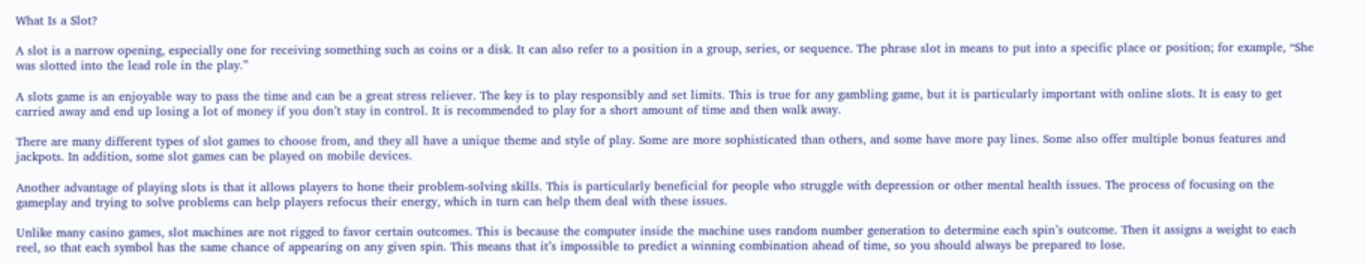What Is a Slot?

A slot is a narrow opening, especially one for receiving something such as coins or a disk. It can also refer to a position in a group, series, or sequence. The phrase slot in means to put into a specific place or position; for example, “She was slotted into the lead role in the play.”

A slots game is an enjoyable way to pass the time and can be a great stress reliever. The key is to play responsibly and set limits. This is true for any gambling game, but it is particularly important with online slots. It is easy to get carried away and end up losing a lot of money if you don’t stay in control. It is recommended to play for a short amount of time and then walk away.

There are many different types of slot games to choose from, and they all have a unique theme and style of play. Some are more sophisticated than others, and some have more pay lines. Some also offer multiple bonus features and jackpots. In addition, some slot games can be played on mobile devices.

Another advantage of playing slots is that it allows players to hone their problem-solving skills. This is particularly beneficial for people who struggle with depression or other mental health issues. The process of focusing on the gameplay and trying to solve problems can help players refocus their energy, which in turn can help them deal with these issues.

Unlike many casino games, slot machines are not rigged to favor certain outcomes. This is because the computer inside the machine uses random number generation to determine each spin’s outcome. Then it assigns a weight to each reel, so that each symbol has the same chance of appearing on any given spin. This means that it’s impossible to predict a winning combination ahead of time, so you should always be prepared to lose.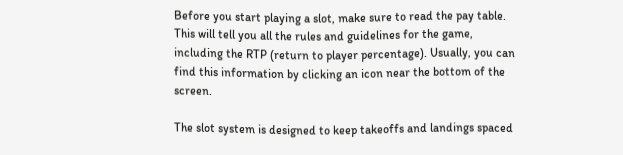Before you start playing a slot, make sure to read the pay table. This will tell you all the rules and guidelines for the game, including the RTP (return to player percentage). Usually, you can find this information by clicking an icon near the bottom of the screen.

The slot system is designed to keep takeoffs and landings spaced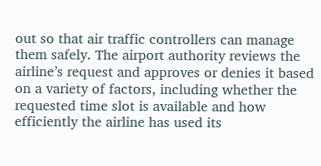out so that air traffic controllers can manage them safely. The airport authority reviews the airline’s request and approves or denies it based on a variety of factors, including whether the requested time slot is available and how efficiently the airline has used its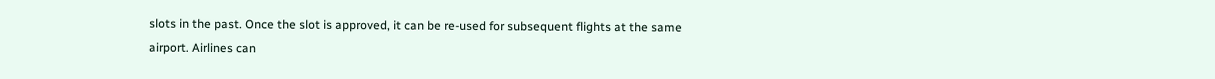slots in the past. Once the slot is approved, it can be re-used for subsequent flights at the same airport. Airlines can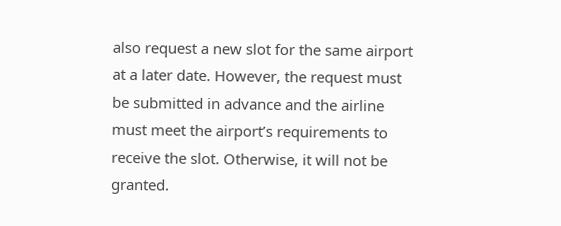also request a new slot for the same airport at a later date. However, the request must be submitted in advance and the airline must meet the airport’s requirements to receive the slot. Otherwise, it will not be granted.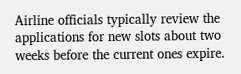Airline officials typically review the applications for new slots about two weeks before the current ones expire.